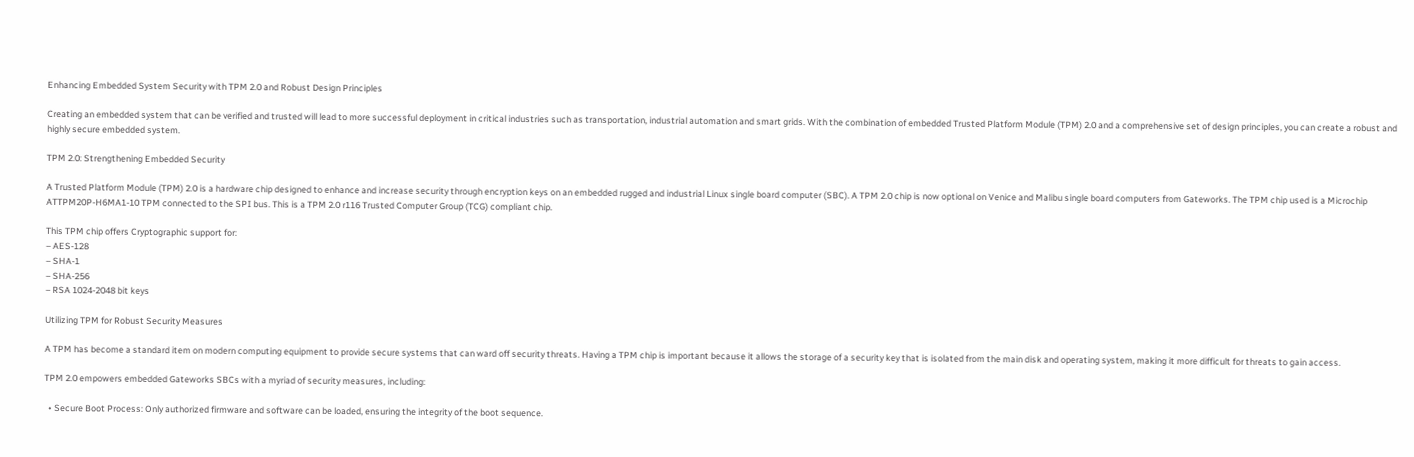Enhancing Embedded System Security with TPM 2.0 and Robust Design Principles

Creating an embedded system that can be verified and trusted will lead to more successful deployment in critical industries such as transportation, industrial automation and smart grids. With the combination of embedded Trusted Platform Module (TPM) 2.0 and a comprehensive set of design principles, you can create a robust and highly secure embedded system.

TPM 2.0: Strengthening Embedded Security

A Trusted Platform Module (TPM) 2.0 is a hardware chip designed to enhance and increase security through encryption keys on an embedded rugged and industrial Linux single board computer (SBC). A TPM 2.0 chip is now optional on Venice and Malibu single board computers from Gateworks. The TPM chip used is a Microchip ATTPM20P-H6MA1-10 TPM connected to the SPI bus. This is a TPM 2.0 r116 Trusted Computer Group (TCG) compliant chip.

This TPM chip offers Cryptographic support for:
– AES-128
– SHA-1
– SHA-256
– RSA 1024-2048 bit keys

Utilizing TPM for Robust Security Measures

A TPM has become a standard item on modern computing equipment to provide secure systems that can ward off security threats. Having a TPM chip is important because it allows the storage of a security key that is isolated from the main disk and operating system, making it more difficult for threats to gain access.

TPM 2.0 empowers embedded Gateworks SBCs with a myriad of security measures, including:

  • Secure Boot Process: Only authorized firmware and software can be loaded, ensuring the integrity of the boot sequence.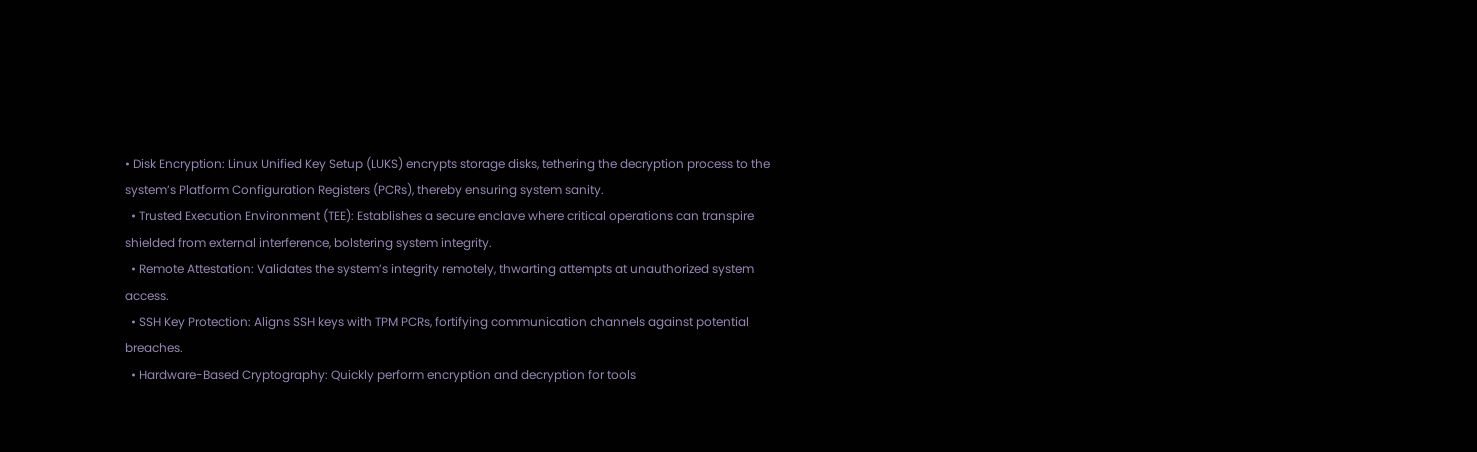• Disk Encryption: Linux Unified Key Setup (LUKS) encrypts storage disks, tethering the decryption process to the system’s Platform Configuration Registers (PCRs), thereby ensuring system sanity.
  • Trusted Execution Environment (TEE): Establishes a secure enclave where critical operations can transpire shielded from external interference, bolstering system integrity.
  • Remote Attestation: Validates the system’s integrity remotely, thwarting attempts at unauthorized system access.
  • SSH Key Protection: Aligns SSH keys with TPM PCRs, fortifying communication channels against potential breaches.
  • Hardware-Based Cryptography: Quickly perform encryption and decryption for tools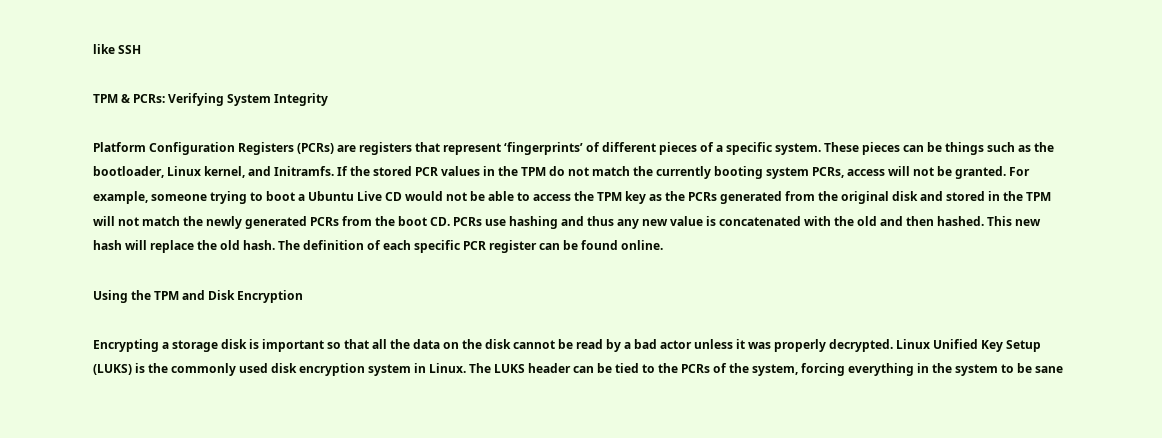like SSH

TPM & PCRs: Verifying System Integrity

Platform Configuration Registers (PCRs) are registers that represent ‘fingerprints’ of different pieces of a specific system. These pieces can be things such as the bootloader, Linux kernel, and Initramfs. If the stored PCR values in the TPM do not match the currently booting system PCRs, access will not be granted. For example, someone trying to boot a Ubuntu Live CD would not be able to access the TPM key as the PCRs generated from the original disk and stored in the TPM will not match the newly generated PCRs from the boot CD. PCRs use hashing and thus any new value is concatenated with the old and then hashed. This new hash will replace the old hash. The definition of each specific PCR register can be found online.

Using the TPM and Disk Encryption

Encrypting a storage disk is important so that all the data on the disk cannot be read by a bad actor unless it was properly decrypted. Linux Unified Key Setup (LUKS) is the commonly used disk encryption system in Linux. The LUKS header can be tied to the PCRs of the system, forcing everything in the system to be sane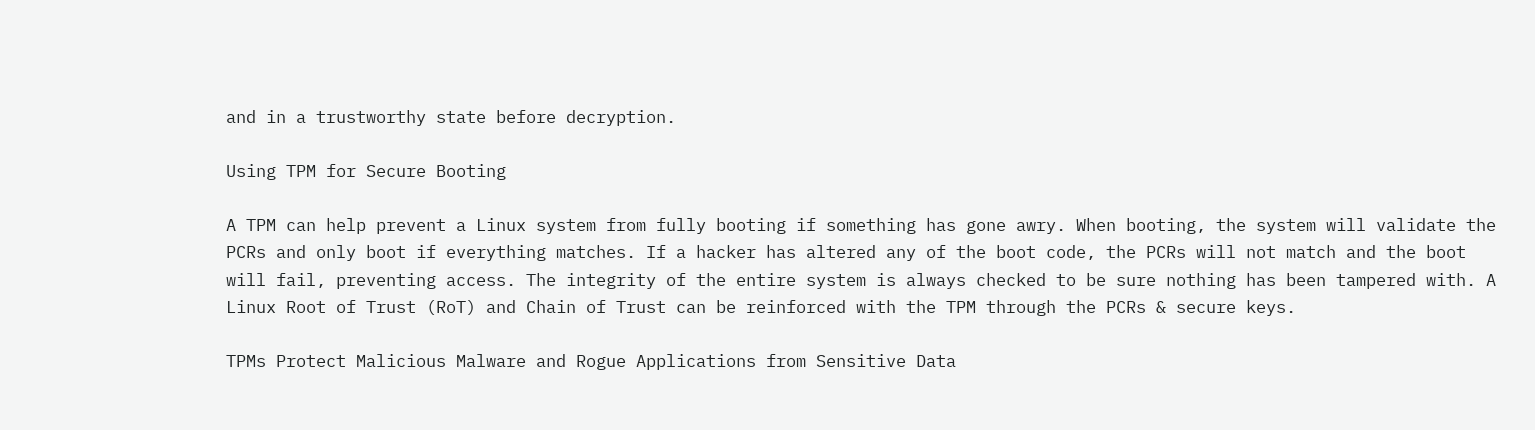and in a trustworthy state before decryption.

Using TPM for Secure Booting

A TPM can help prevent a Linux system from fully booting if something has gone awry. When booting, the system will validate the PCRs and only boot if everything matches. If a hacker has altered any of the boot code, the PCRs will not match and the boot will fail, preventing access. The integrity of the entire system is always checked to be sure nothing has been tampered with. A Linux Root of Trust (RoT) and Chain of Trust can be reinforced with the TPM through the PCRs & secure keys.

TPMs Protect Malicious Malware and Rogue Applications from Sensitive Data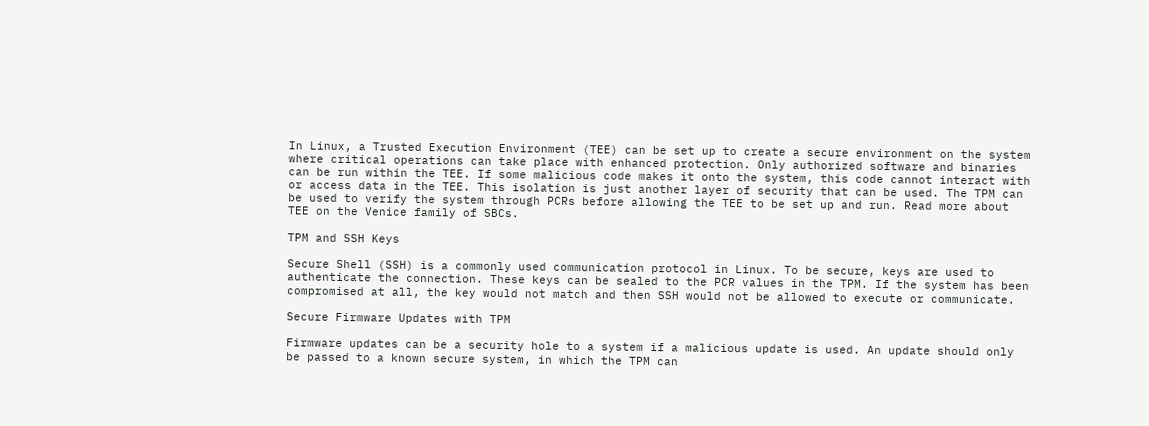In Linux, a Trusted Execution Environment (TEE) can be set up to create a secure environment on the system where critical operations can take place with enhanced protection. Only authorized software and binaries can be run within the TEE. If some malicious code makes it onto the system, this code cannot interact with or access data in the TEE. This isolation is just another layer of security that can be used. The TPM can be used to verify the system through PCRs before allowing the TEE to be set up and run. Read more about TEE on the Venice family of SBCs.

TPM and SSH Keys

Secure Shell (SSH) is a commonly used communication protocol in Linux. To be secure, keys are used to authenticate the connection. These keys can be sealed to the PCR values in the TPM. If the system has been compromised at all, the key would not match and then SSH would not be allowed to execute or communicate.

Secure Firmware Updates with TPM

Firmware updates can be a security hole to a system if a malicious update is used. An update should only be passed to a known secure system, in which the TPM can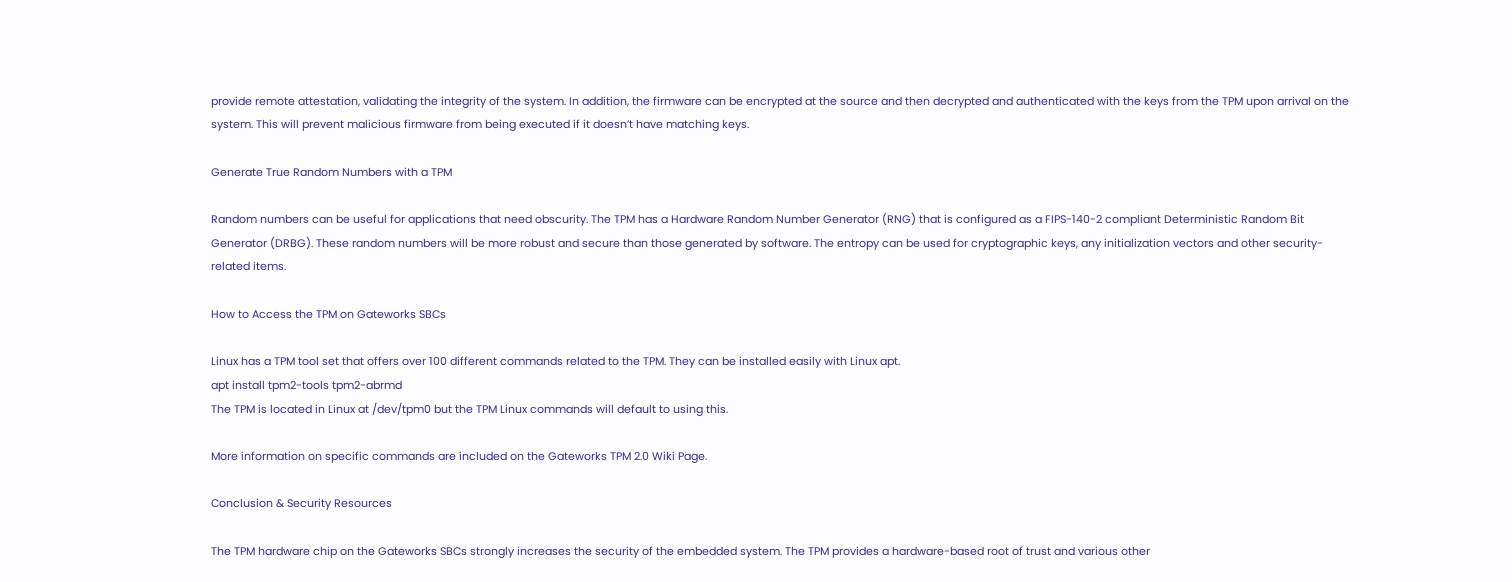provide remote attestation, validating the integrity of the system. In addition, the firmware can be encrypted at the source and then decrypted and authenticated with the keys from the TPM upon arrival on the system. This will prevent malicious firmware from being executed if it doesn’t have matching keys.

Generate True Random Numbers with a TPM

Random numbers can be useful for applications that need obscurity. The TPM has a Hardware Random Number Generator (RNG) that is configured as a FIPS-140-2 compliant Deterministic Random Bit Generator (DRBG). These random numbers will be more robust and secure than those generated by software. The entropy can be used for cryptographic keys, any initialization vectors and other security-related items.

How to Access the TPM on Gateworks SBCs

Linux has a TPM tool set that offers over 100 different commands related to the TPM. They can be installed easily with Linux apt.
apt install tpm2-tools tpm2-abrmd
The TPM is located in Linux at /dev/tpm0 but the TPM Linux commands will default to using this.

More information on specific commands are included on the Gateworks TPM 2.0 Wiki Page.

Conclusion & Security Resources

The TPM hardware chip on the Gateworks SBCs strongly increases the security of the embedded system. The TPM provides a hardware-based root of trust and various other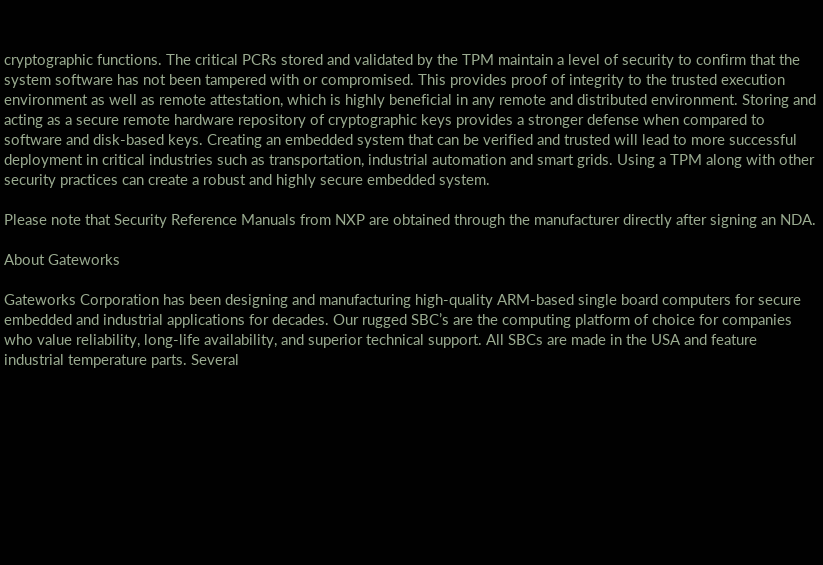cryptographic functions. The critical PCRs stored and validated by the TPM maintain a level of security to confirm that the system software has not been tampered with or compromised. This provides proof of integrity to the trusted execution environment as well as remote attestation, which is highly beneficial in any remote and distributed environment. Storing and acting as a secure remote hardware repository of cryptographic keys provides a stronger defense when compared to software and disk-based keys. Creating an embedded system that can be verified and trusted will lead to more successful deployment in critical industries such as transportation, industrial automation and smart grids. Using a TPM along with other security practices can create a robust and highly secure embedded system.

Please note that Security Reference Manuals from NXP are obtained through the manufacturer directly after signing an NDA.

About Gateworks

Gateworks Corporation has been designing and manufacturing high-quality ARM-based single board computers for secure embedded and industrial applications for decades. Our rugged SBC’s are the computing platform of choice for companies who value reliability, long-life availability, and superior technical support. All SBCs are made in the USA and feature industrial temperature parts. Several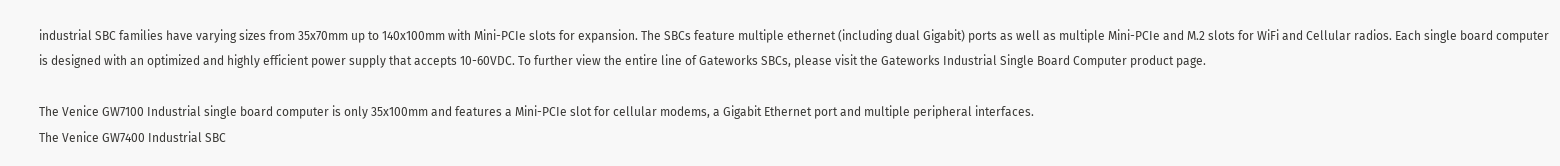industrial SBC families have varying sizes from 35x70mm up to 140x100mm with Mini-PCIe slots for expansion. The SBCs feature multiple ethernet (including dual Gigabit) ports as well as multiple Mini-PCIe and M.2 slots for WiFi and Cellular radios. Each single board computer is designed with an optimized and highly efficient power supply that accepts 10-60VDC. To further view the entire line of Gateworks SBCs, please visit the Gateworks Industrial Single Board Computer product page.

The Venice GW7100 Industrial single board computer is only 35x100mm and features a Mini-PCIe slot for cellular modems, a Gigabit Ethernet port and multiple peripheral interfaces.
The Venice GW7400 Industrial SBC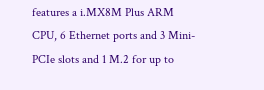features a i.MX8M Plus ARM CPU, 6 Ethernet ports and 3 Mini-PCIe slots and 1 M.2 for up to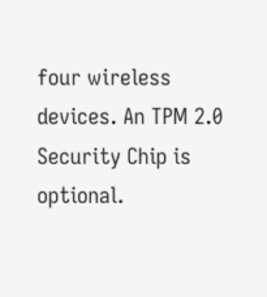four wireless devices. An TPM 2.0 Security Chip is optional.